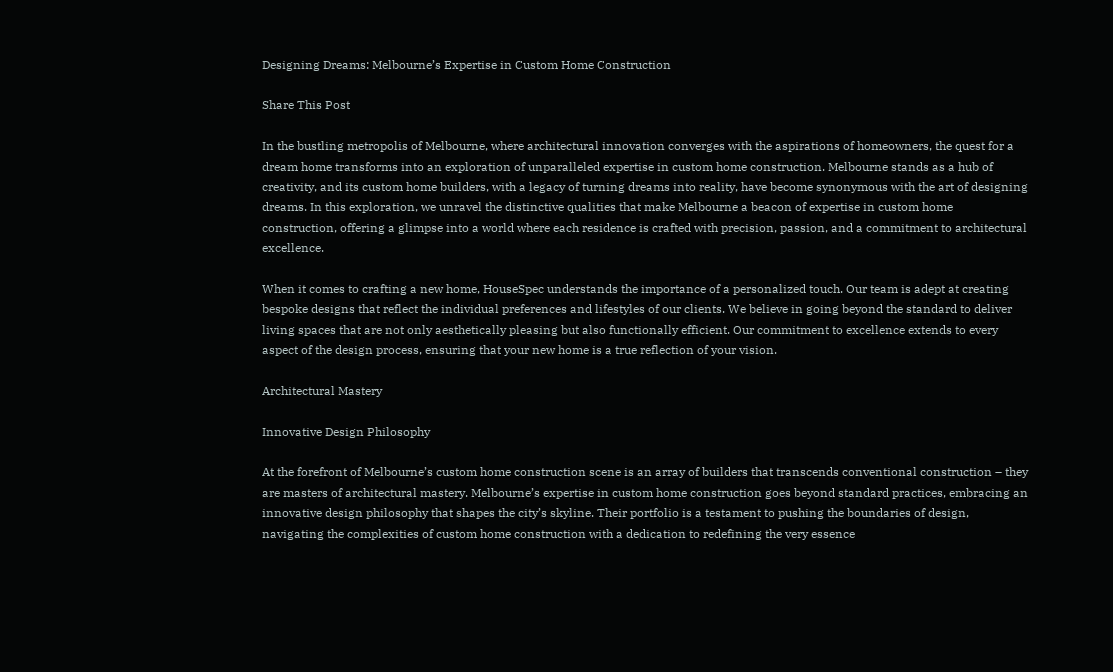Designing Dreams: Melbourne’s Expertise in Custom Home Construction

Share This Post

In the bustling metropolis of Melbourne, where architectural innovation converges with the aspirations of homeowners, the quest for a dream home transforms into an exploration of unparalleled expertise in custom home construction. Melbourne stands as a hub of creativity, and its custom home builders, with a legacy of turning dreams into reality, have become synonymous with the art of designing dreams. In this exploration, we unravel the distinctive qualities that make Melbourne a beacon of expertise in custom home construction, offering a glimpse into a world where each residence is crafted with precision, passion, and a commitment to architectural excellence.

When it comes to crafting a new home, HouseSpec understands the importance of a personalized touch. Our team is adept at creating bespoke designs that reflect the individual preferences and lifestyles of our clients. We believe in going beyond the standard to deliver living spaces that are not only aesthetically pleasing but also functionally efficient. Our commitment to excellence extends to every aspect of the design process, ensuring that your new home is a true reflection of your vision.

Architectural Mastery

Innovative Design Philosophy

At the forefront of Melbourne’s custom home construction scene is an array of builders that transcends conventional construction – they are masters of architectural mastery. Melbourne’s expertise in custom home construction goes beyond standard practices, embracing an innovative design philosophy that shapes the city’s skyline. Their portfolio is a testament to pushing the boundaries of design, navigating the complexities of custom home construction with a dedication to redefining the very essence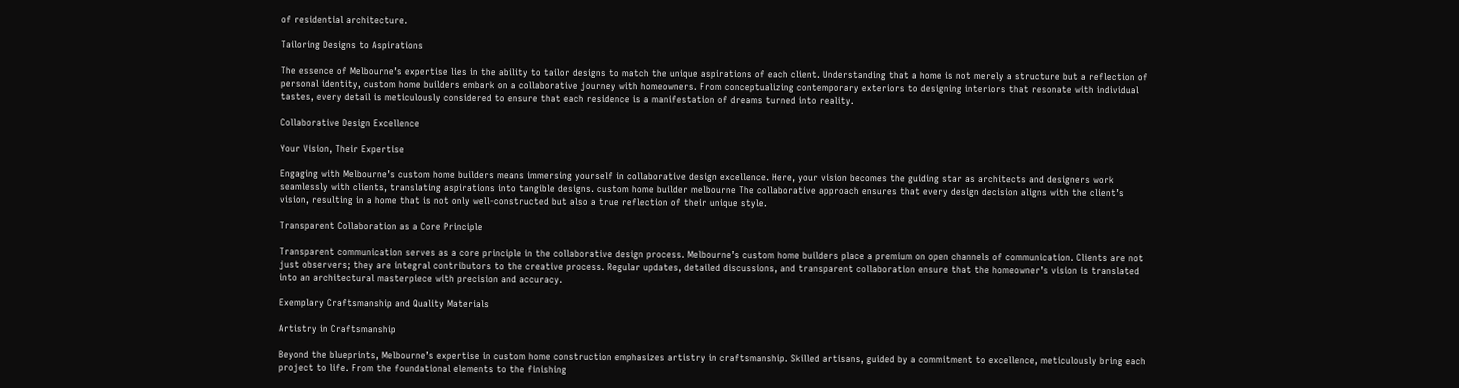of residential architecture.

Tailoring Designs to Aspirations

The essence of Melbourne’s expertise lies in the ability to tailor designs to match the unique aspirations of each client. Understanding that a home is not merely a structure but a reflection of personal identity, custom home builders embark on a collaborative journey with homeowners. From conceptualizing contemporary exteriors to designing interiors that resonate with individual tastes, every detail is meticulously considered to ensure that each residence is a manifestation of dreams turned into reality.

Collaborative Design Excellence

Your Vision, Their Expertise

Engaging with Melbourne’s custom home builders means immersing yourself in collaborative design excellence. Here, your vision becomes the guiding star as architects and designers work seamlessly with clients, translating aspirations into tangible designs. custom home builder melbourne The collaborative approach ensures that every design decision aligns with the client’s vision, resulting in a home that is not only well-constructed but also a true reflection of their unique style.

Transparent Collaboration as a Core Principle

Transparent communication serves as a core principle in the collaborative design process. Melbourne’s custom home builders place a premium on open channels of communication. Clients are not just observers; they are integral contributors to the creative process. Regular updates, detailed discussions, and transparent collaboration ensure that the homeowner’s vision is translated into an architectural masterpiece with precision and accuracy.

Exemplary Craftsmanship and Quality Materials

Artistry in Craftsmanship

Beyond the blueprints, Melbourne’s expertise in custom home construction emphasizes artistry in craftsmanship. Skilled artisans, guided by a commitment to excellence, meticulously bring each project to life. From the foundational elements to the finishing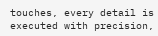touches, every detail is executed with precision,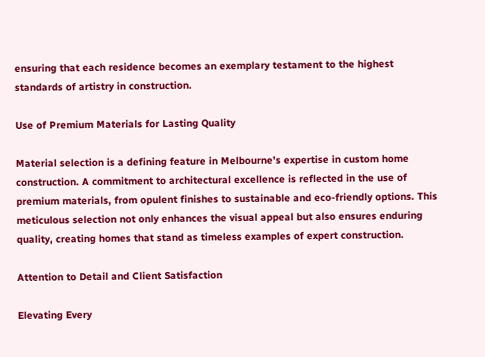ensuring that each residence becomes an exemplary testament to the highest standards of artistry in construction.

Use of Premium Materials for Lasting Quality

Material selection is a defining feature in Melbourne’s expertise in custom home construction. A commitment to architectural excellence is reflected in the use of premium materials, from opulent finishes to sustainable and eco-friendly options. This meticulous selection not only enhances the visual appeal but also ensures enduring quality, creating homes that stand as timeless examples of expert construction.

Attention to Detail and Client Satisfaction

Elevating Every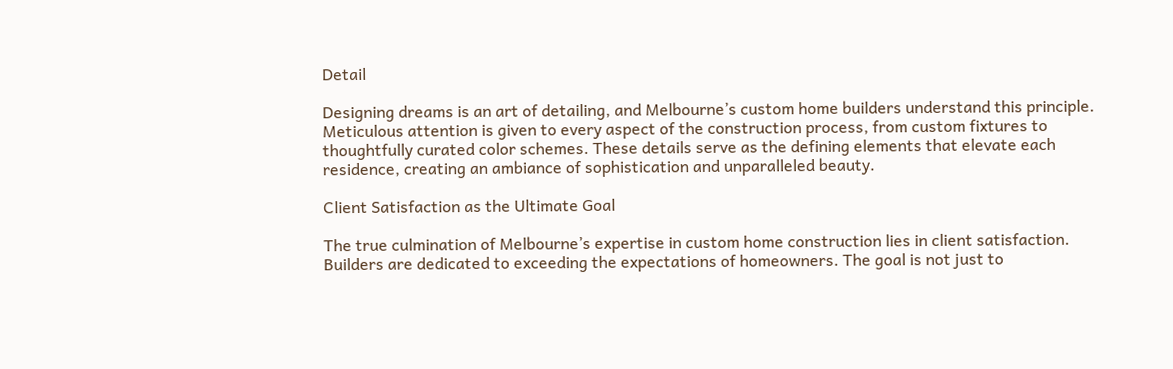Detail

Designing dreams is an art of detailing, and Melbourne’s custom home builders understand this principle. Meticulous attention is given to every aspect of the construction process, from custom fixtures to thoughtfully curated color schemes. These details serve as the defining elements that elevate each residence, creating an ambiance of sophistication and unparalleled beauty.

Client Satisfaction as the Ultimate Goal

The true culmination of Melbourne’s expertise in custom home construction lies in client satisfaction. Builders are dedicated to exceeding the expectations of homeowners. The goal is not just to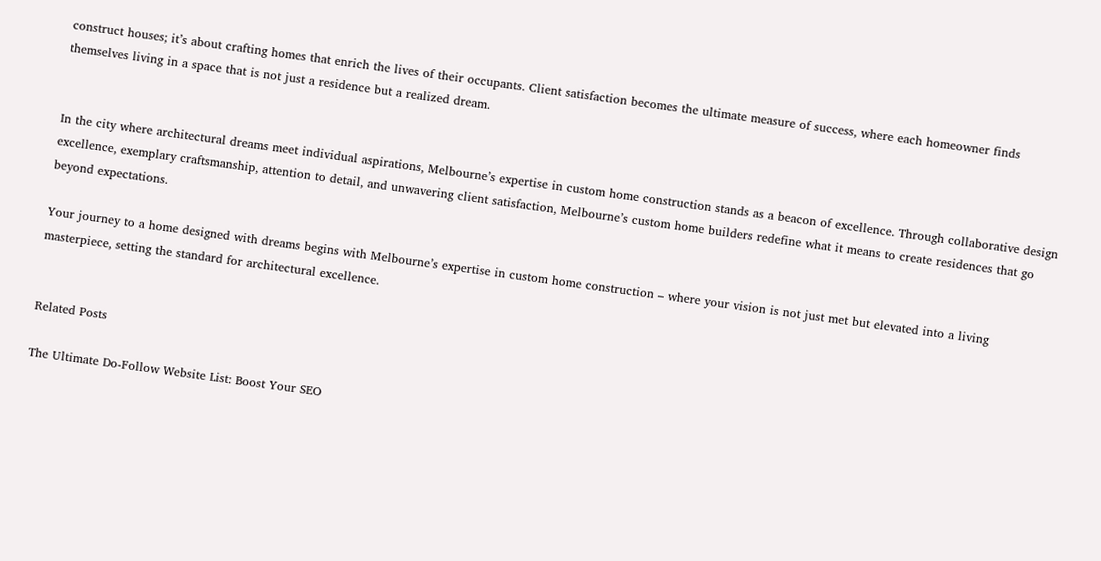construct houses; it’s about crafting homes that enrich the lives of their occupants. Client satisfaction becomes the ultimate measure of success, where each homeowner finds themselves living in a space that is not just a residence but a realized dream.


In the city where architectural dreams meet individual aspirations, Melbourne’s expertise in custom home construction stands as a beacon of excellence. Through collaborative design excellence, exemplary craftsmanship, attention to detail, and unwavering client satisfaction, Melbourne’s custom home builders redefine what it means to create residences that go beyond expectations.

Your journey to a home designed with dreams begins with Melbourne’s expertise in custom home construction – where your vision is not just met but elevated into a living masterpiece, setting the standard for architectural excellence.


Related Posts

The Ultimate Do-Follow Website List: Boost Your SEO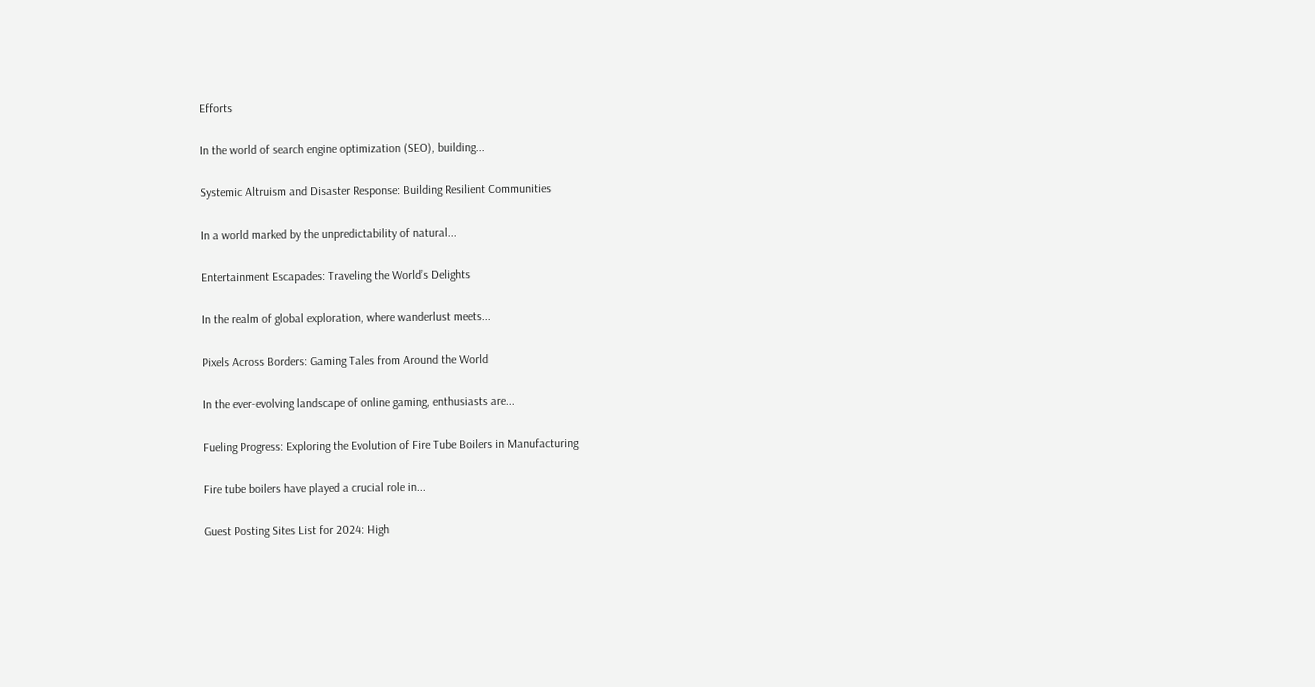Efforts

In the world of search engine optimization (SEO), building...

Systemic Altruism and Disaster Response: Building Resilient Communities

In a world marked by the unpredictability of natural...

Entertainment Escapades: Traveling the World’s Delights

In the realm of global exploration, where wanderlust meets...

Pixels Across Borders: Gaming Tales from Around the World

In the ever-evolving landscape of online gaming, enthusiasts are...

Fueling Progress: Exploring the Evolution of Fire Tube Boilers in Manufacturing

Fire tube boilers have played a crucial role in...

Guest Posting Sites List for 2024: High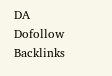DA Dofollow Backlinks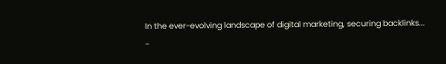In the ever-evolving landscape of digital marketing, securing backlinks...
-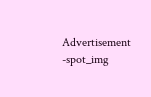Advertisement -spot_img